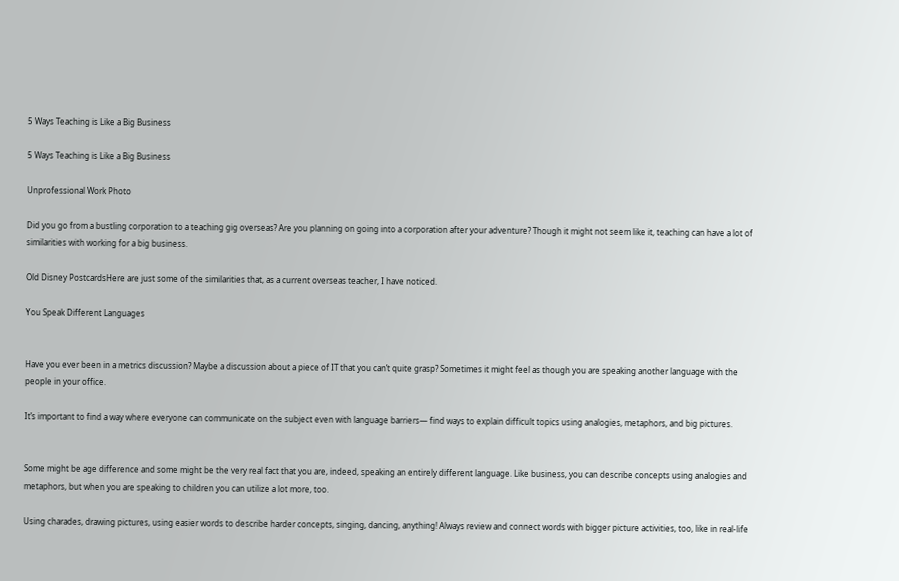5 Ways Teaching is Like a Big Business

5 Ways Teaching is Like a Big Business

Unprofessional Work Photo

Did you go from a bustling corporation to a teaching gig overseas? Are you planning on going into a corporation after your adventure? Though it might not seem like it, teaching can have a lot of similarities with working for a big business.

Old Disney PostcardsHere are just some of the similarities that, as a current overseas teacher, I have noticed.

You Speak Different Languages


Have you ever been in a metrics discussion? Maybe a discussion about a piece of IT that you can’t quite grasp? Sometimes it might feel as though you are speaking another language with the people in your office.

It’s important to find a way where everyone can communicate on the subject even with language barriers— find ways to explain difficult topics using analogies, metaphors, and big pictures.


Some might be age difference and some might be the very real fact that you are, indeed, speaking an entirely different language. Like business, you can describe concepts using analogies and metaphors, but when you are speaking to children you can utilize a lot more, too.

Using charades, drawing pictures, using easier words to describe harder concepts, singing, dancing, anything! Always review and connect words with bigger picture activities, too, like in real-life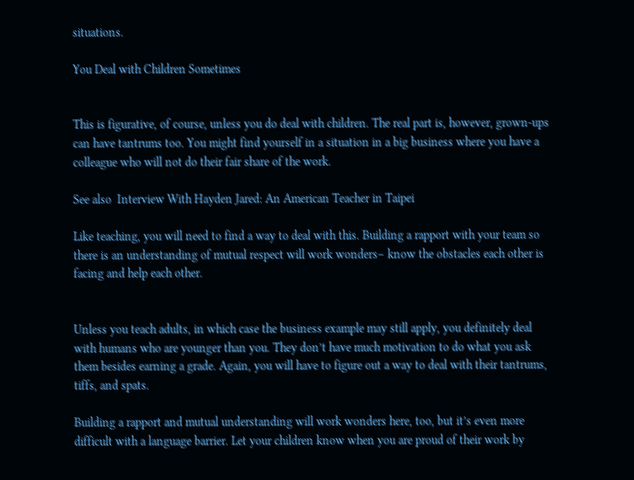situations.

You Deal with Children Sometimes


This is figurative, of course, unless you do deal with children. The real part is, however, grown-ups can have tantrums too. You might find yourself in a situation in a big business where you have a colleague who will not do their fair share of the work.

See also  Interview With Hayden Jared: An American Teacher in Taipei

Like teaching, you will need to find a way to deal with this. Building a rapport with your team so there is an understanding of mutual respect will work wonders– know the obstacles each other is facing and help each other.


Unless you teach adults, in which case the business example may still apply, you definitely deal with humans who are younger than you. They don’t have much motivation to do what you ask them besides earning a grade. Again, you will have to figure out a way to deal with their tantrums, tiffs, and spats.

Building a rapport and mutual understanding will work wonders here, too, but it’s even more difficult with a language barrier. Let your children know when you are proud of their work by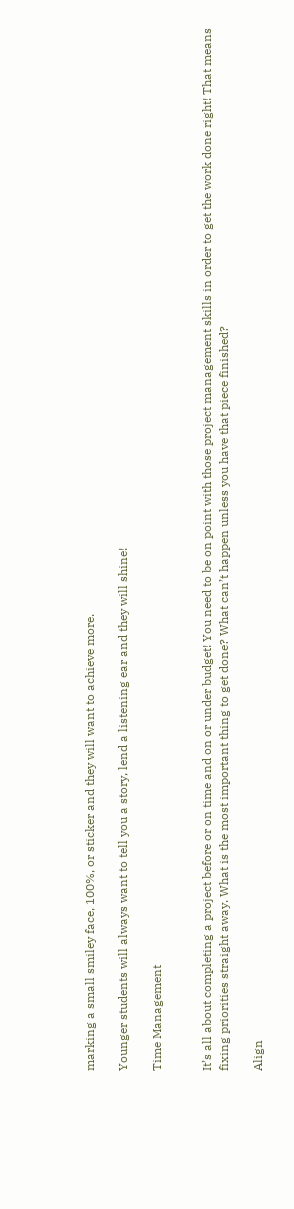marking a small smiley face, 100%, or sticker and they will want to achieve more.

Younger students will always want to tell you a story, lend a listening ear and they will shine!

Time Management


It’s all about completing a project before or on time and on or under budget! You need to be on point with those project management skills in order to get the work done right! That means fixing priorities straight away. What is the most important thing to get done? What can’t happen unless you have that piece finished?

Align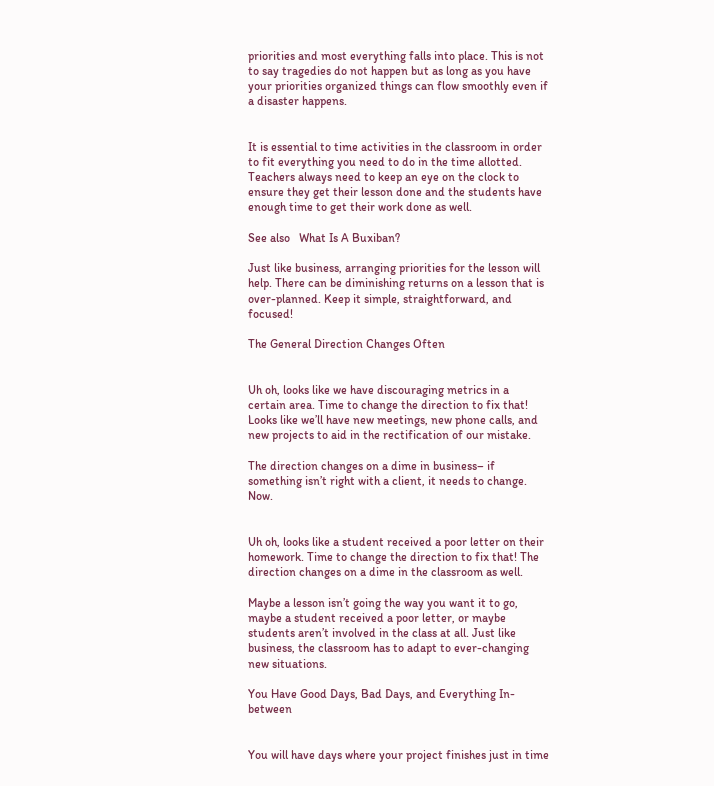priorities and most everything falls into place. This is not to say tragedies do not happen but as long as you have your priorities organized things can flow smoothly even if a disaster happens.


It is essential to time activities in the classroom in order to fit everything you need to do in the time allotted. Teachers always need to keep an eye on the clock to ensure they get their lesson done and the students have enough time to get their work done as well.

See also   What Is A Buxiban?

Just like business, arranging priorities for the lesson will help. There can be diminishing returns on a lesson that is over-planned. Keep it simple, straightforward, and focused!

The General Direction Changes Often


Uh oh, looks like we have discouraging metrics in a certain area. Time to change the direction to fix that! Looks like we’ll have new meetings, new phone calls, and new projects to aid in the rectification of our mistake.

The direction changes on a dime in business– if something isn’t right with a client, it needs to change. Now.


Uh oh, looks like a student received a poor letter on their homework. Time to change the direction to fix that! The direction changes on a dime in the classroom as well.

Maybe a lesson isn’t going the way you want it to go, maybe a student received a poor letter, or maybe students aren’t involved in the class at all. Just like business, the classroom has to adapt to ever-changing new situations.

You Have Good Days, Bad Days, and Everything In-between


You will have days where your project finishes just in time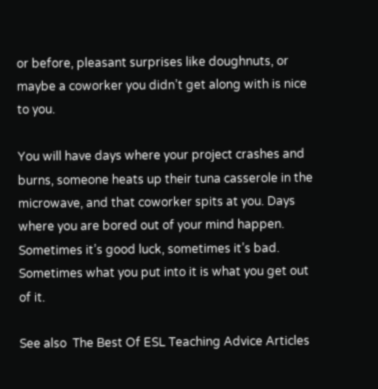or before, pleasant surprises like doughnuts, or maybe a coworker you didn’t get along with is nice to you.

You will have days where your project crashes and burns, someone heats up their tuna casserole in the microwave, and that coworker spits at you. Days where you are bored out of your mind happen. Sometimes it’s good luck, sometimes it’s bad. Sometimes what you put into it is what you get out of it.

See also  The Best Of ESL Teaching Advice Articles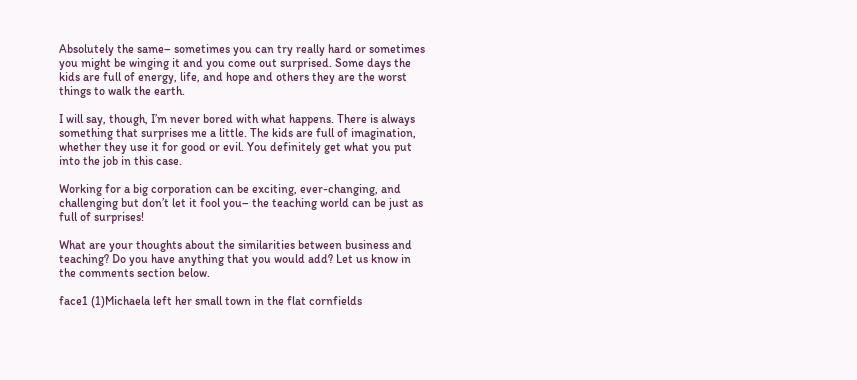Absolutely the same– sometimes you can try really hard or sometimes you might be winging it and you come out surprised. Some days the kids are full of energy, life, and hope and others they are the worst things to walk the earth.

I will say, though, I’m never bored with what happens. There is always something that surprises me a little. The kids are full of imagination, whether they use it for good or evil. You definitely get what you put into the job in this case.

Working for a big corporation can be exciting, ever-changing, and challenging but don’t let it fool you– the teaching world can be just as full of surprises!

What are your thoughts about the similarities between business and teaching? Do you have anything that you would add? Let us know in the comments section below.

face1 (1)Michaela left her small town in the flat cornfields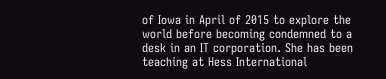of Iowa in April of 2015 to explore the world before becoming condemned to a desk in an IT corporation. She has been teaching at Hess International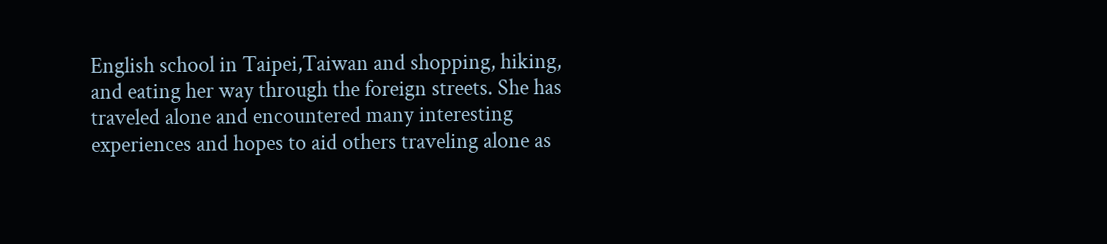English school in Taipei,Taiwan and shopping, hiking, and eating her way through the foreign streets. She has traveled alone and encountered many interesting experiences and hopes to aid others traveling alone as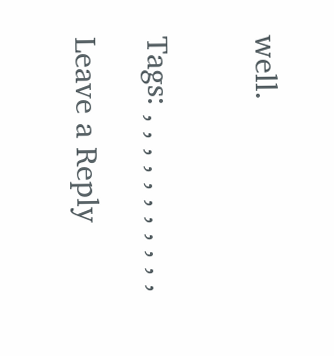well.


Tags: , , , , , , , , , , ,

Leave a Reply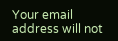Your email address will not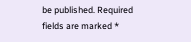be published. Required fields are marked *